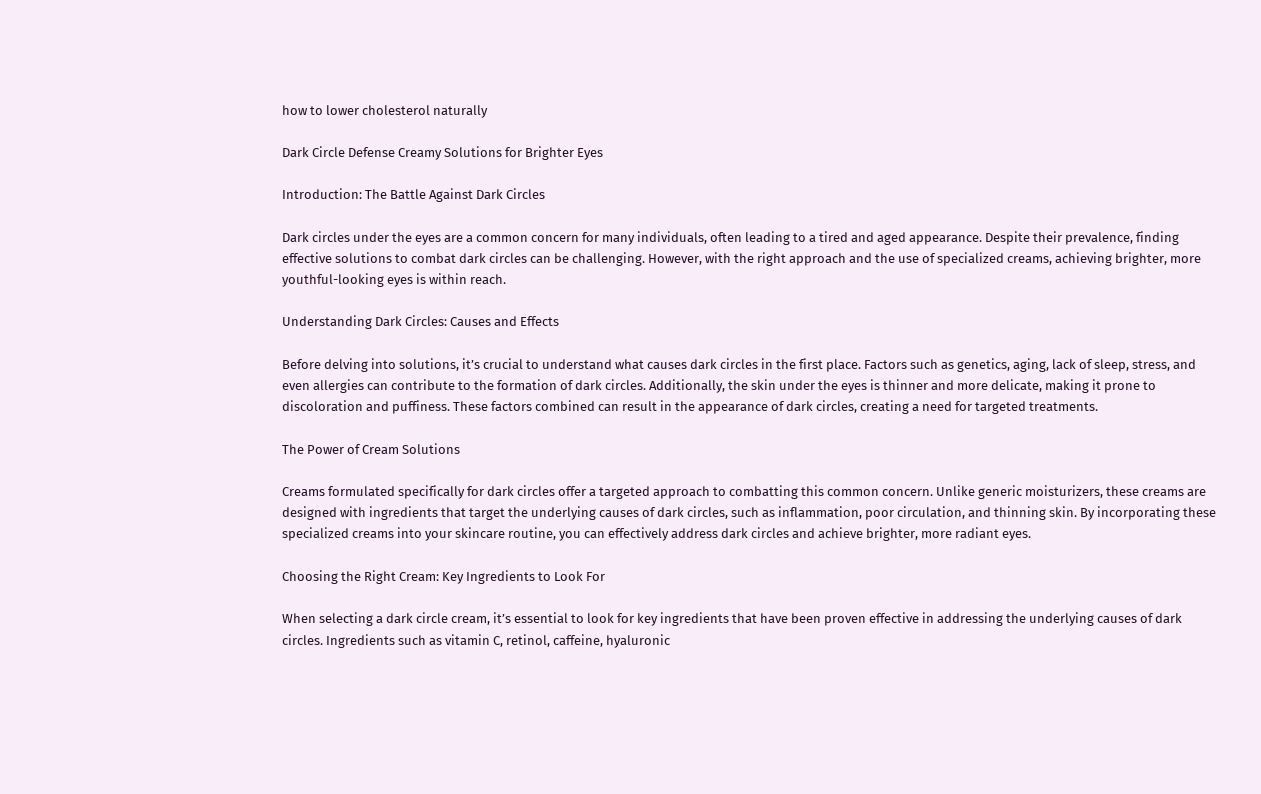how to lower cholesterol naturally

Dark Circle Defense Creamy Solutions for Brighter Eyes

Introduction: The Battle Against Dark Circles

Dark circles under the eyes are a common concern for many individuals, often leading to a tired and aged appearance. Despite their prevalence, finding effective solutions to combat dark circles can be challenging. However, with the right approach and the use of specialized creams, achieving brighter, more youthful-looking eyes is within reach.

Understanding Dark Circles: Causes and Effects

Before delving into solutions, it’s crucial to understand what causes dark circles in the first place. Factors such as genetics, aging, lack of sleep, stress, and even allergies can contribute to the formation of dark circles. Additionally, the skin under the eyes is thinner and more delicate, making it prone to discoloration and puffiness. These factors combined can result in the appearance of dark circles, creating a need for targeted treatments.

The Power of Cream Solutions

Creams formulated specifically for dark circles offer a targeted approach to combatting this common concern. Unlike generic moisturizers, these creams are designed with ingredients that target the underlying causes of dark circles, such as inflammation, poor circulation, and thinning skin. By incorporating these specialized creams into your skincare routine, you can effectively address dark circles and achieve brighter, more radiant eyes.

Choosing the Right Cream: Key Ingredients to Look For

When selecting a dark circle cream, it’s essential to look for key ingredients that have been proven effective in addressing the underlying causes of dark circles. Ingredients such as vitamin C, retinol, caffeine, hyaluronic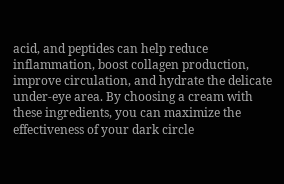acid, and peptides can help reduce inflammation, boost collagen production, improve circulation, and hydrate the delicate under-eye area. By choosing a cream with these ingredients, you can maximize the effectiveness of your dark circle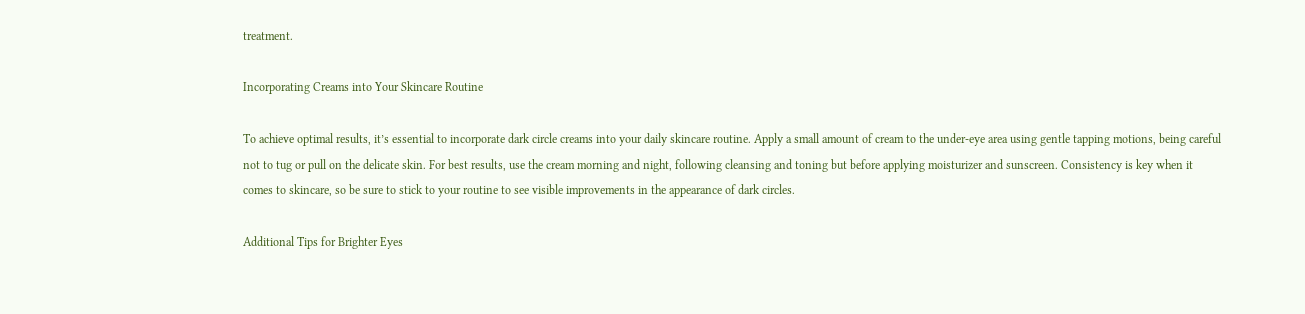treatment.

Incorporating Creams into Your Skincare Routine

To achieve optimal results, it’s essential to incorporate dark circle creams into your daily skincare routine. Apply a small amount of cream to the under-eye area using gentle tapping motions, being careful not to tug or pull on the delicate skin. For best results, use the cream morning and night, following cleansing and toning but before applying moisturizer and sunscreen. Consistency is key when it comes to skincare, so be sure to stick to your routine to see visible improvements in the appearance of dark circles.

Additional Tips for Brighter Eyes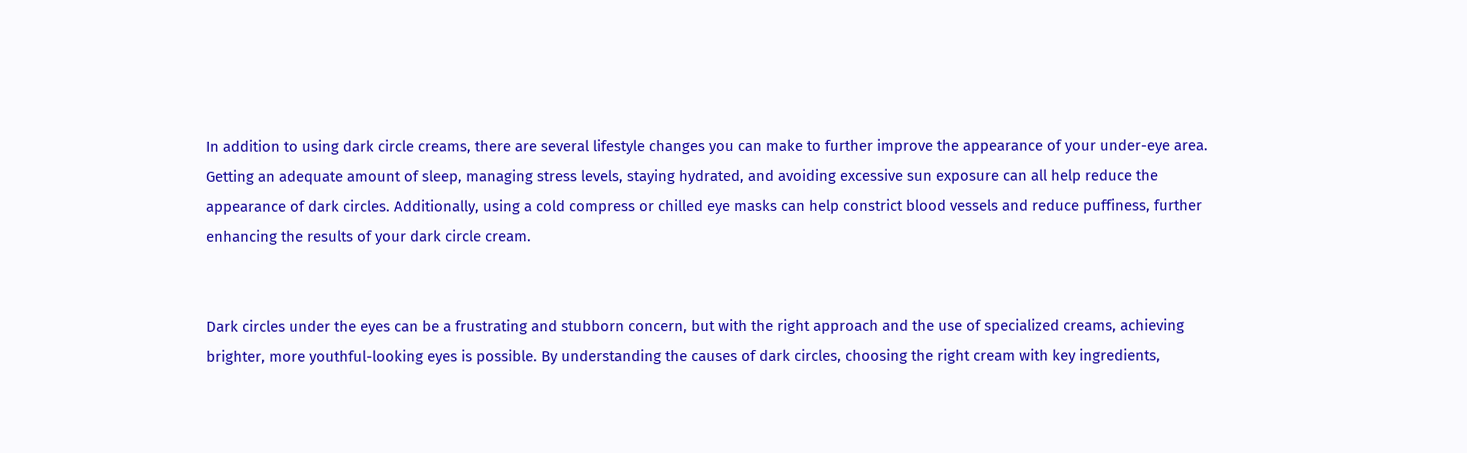In addition to using dark circle creams, there are several lifestyle changes you can make to further improve the appearance of your under-eye area. Getting an adequate amount of sleep, managing stress levels, staying hydrated, and avoiding excessive sun exposure can all help reduce the appearance of dark circles. Additionally, using a cold compress or chilled eye masks can help constrict blood vessels and reduce puffiness, further enhancing the results of your dark circle cream.


Dark circles under the eyes can be a frustrating and stubborn concern, but with the right approach and the use of specialized creams, achieving brighter, more youthful-looking eyes is possible. By understanding the causes of dark circles, choosing the right cream with key ingredients,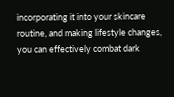incorporating it into your skincare routine, and making lifestyle changes, you can effectively combat dark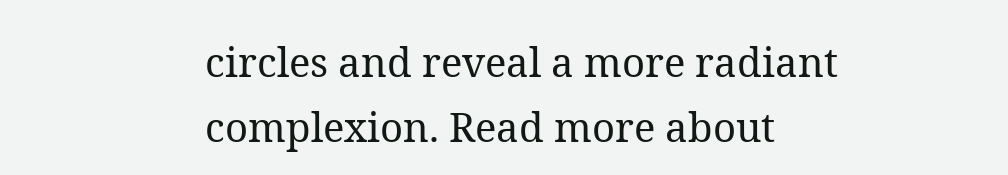circles and reveal a more radiant complexion. Read more about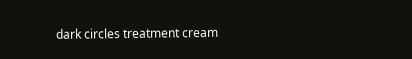dark circles treatment cream